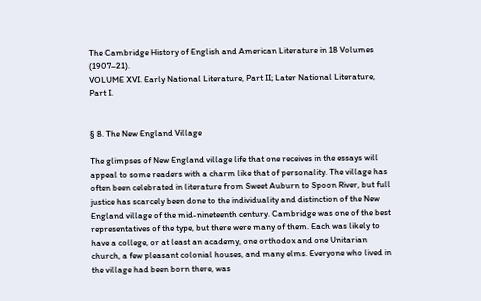The Cambridge History of English and American Literature in 18 Volumes (1907–21).
VOLUME XVI. Early National Literature, Part II; Later National Literature, Part I.


§ 8. The New England Village

The glimpses of New England village life that one receives in the essays will appeal to some readers with a charm like that of personality. The village has often been celebrated in literature from Sweet Auburn to Spoon River, but full justice has scarcely been done to the individuality and distinction of the New England village of the mid-nineteenth century. Cambridge was one of the best representatives of the type, but there were many of them. Each was likely to have a college, or at least an academy, one orthodox and one Unitarian church, a few pleasant colonial houses, and many elms. Everyone who lived in the village had been born there, was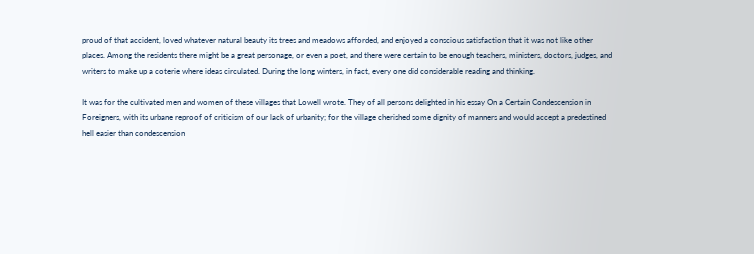proud of that accident, loved whatever natural beauty its trees and meadows afforded, and enjoyed a conscious satisfaction that it was not like other places. Among the residents there might be a great personage, or even a poet, and there were certain to be enough teachers, ministers, doctors, judges, and writers to make up a coterie where ideas circulated. During the long winters, in fact, every one did considerable reading and thinking.

It was for the cultivated men and women of these villages that Lowell wrote. They of all persons delighted in his essay On a Certain Condescension in Foreigners, with its urbane reproof of criticism of our lack of urbanity; for the village cherished some dignity of manners and would accept a predestined hell easier than condescension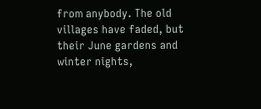from anybody. The old villages have faded, but their June gardens and winter nights,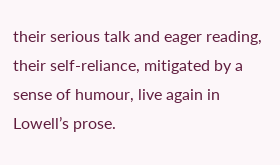their serious talk and eager reading, their self-reliance, mitigated by a sense of humour, live again in Lowell’s prose.